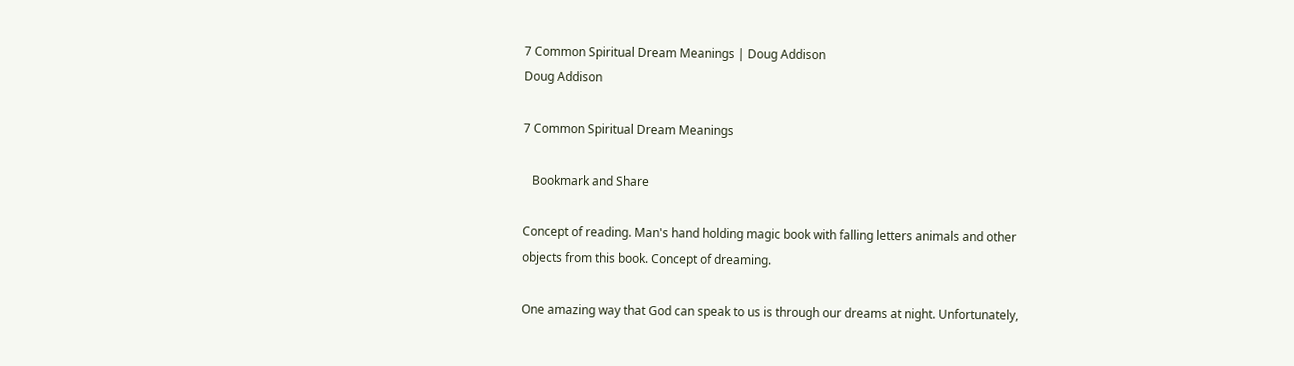7 Common Spiritual Dream Meanings | Doug Addison
Doug Addison

7 Common Spiritual Dream Meanings

   Bookmark and Share

Concept of reading. Man's hand holding magic book with falling letters animals and other objects from this book. Concept of dreaming.

One amazing way that God can speak to us is through our dreams at night. Unfortunately,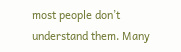most people don’t understand them. Many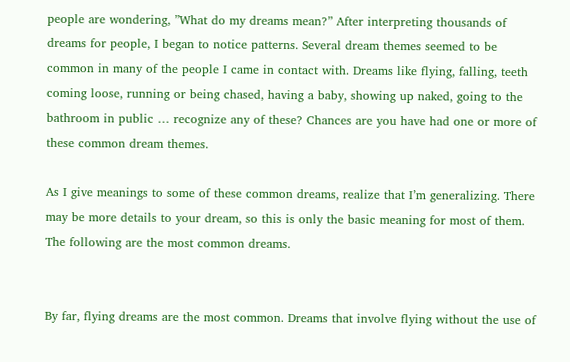people are wondering, ”What do my dreams mean?” After interpreting thousands of dreams for people, I began to notice patterns. Several dream themes seemed to be common in many of the people I came in contact with. Dreams like flying, falling, teeth coming loose, running or being chased, having a baby, showing up naked, going to the bathroom in public … recognize any of these? Chances are you have had one or more of these common dream themes.

As I give meanings to some of these common dreams, realize that I’m generalizing. There may be more details to your dream, so this is only the basic meaning for most of them. The following are the most common dreams.


By far, flying dreams are the most common. Dreams that involve flying without the use of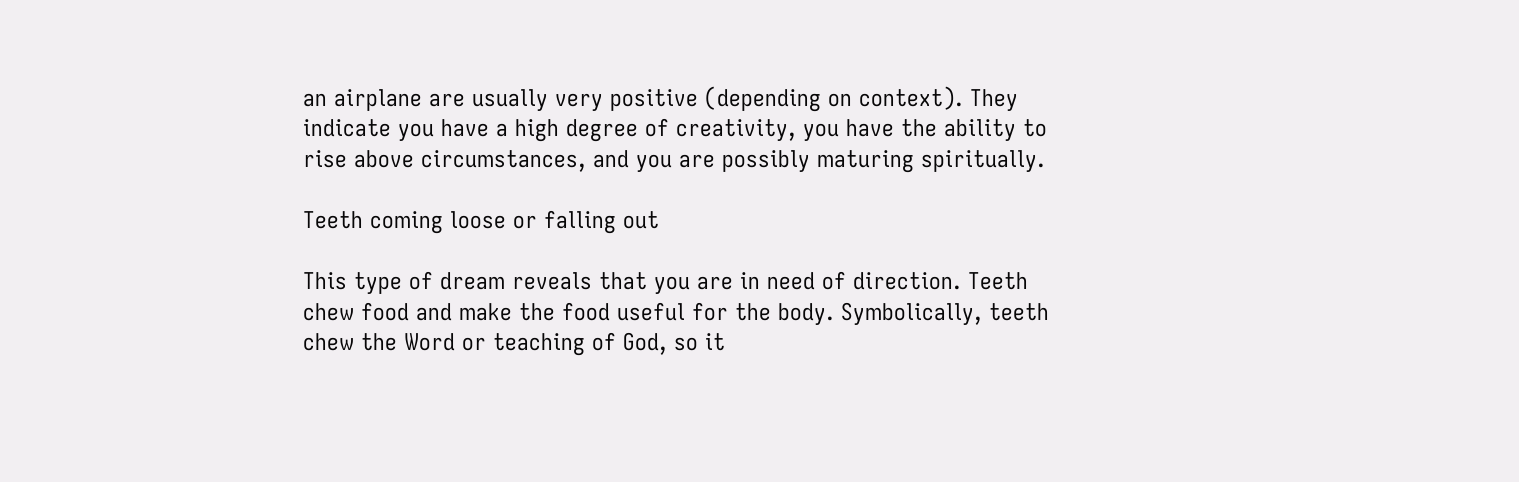an airplane are usually very positive (depending on context). They indicate you have a high degree of creativity, you have the ability to rise above circumstances, and you are possibly maturing spiritually.

Teeth coming loose or falling out

This type of dream reveals that you are in need of direction. Teeth chew food and make the food useful for the body. Symbolically, teeth chew the Word or teaching of God, so it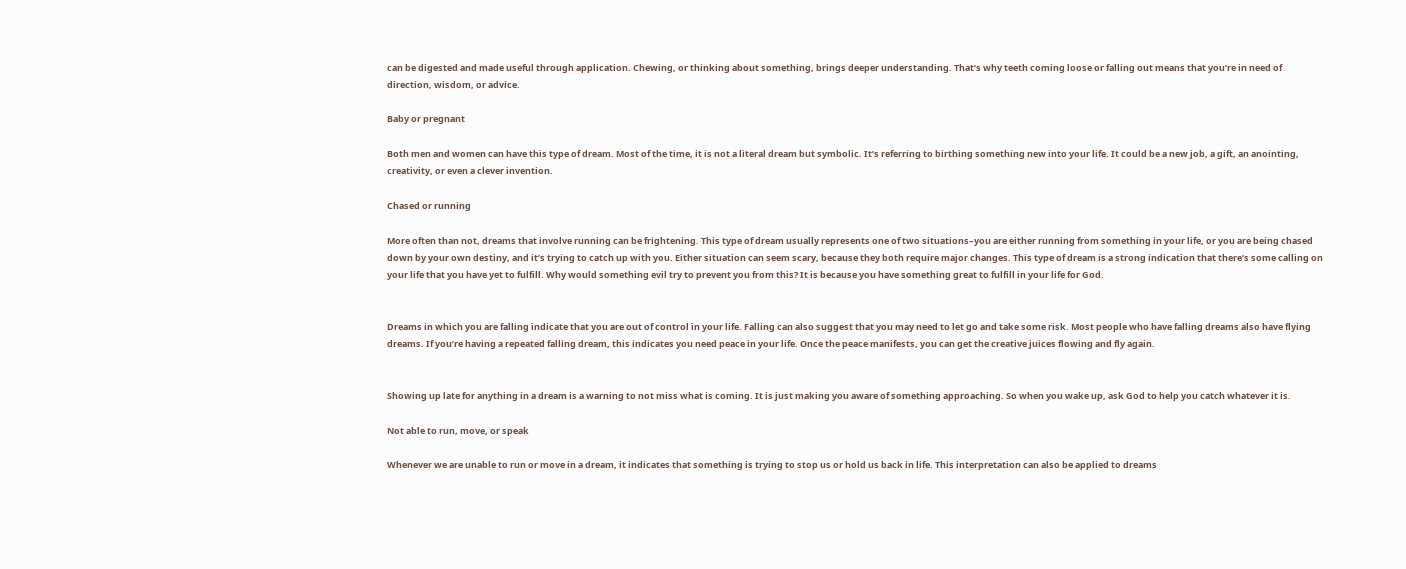can be digested and made useful through application. Chewing, or thinking about something, brings deeper understanding. That’s why teeth coming loose or falling out means that you’re in need of direction, wisdom, or advice.

Baby or pregnant

Both men and women can have this type of dream. Most of the time, it is not a literal dream but symbolic. It’s referring to birthing something new into your life. It could be a new job, a gift, an anointing, creativity, or even a clever invention.

Chased or running

More often than not, dreams that involve running can be frightening. This type of dream usually represents one of two situations–you are either running from something in your life, or you are being chased down by your own destiny, and it’s trying to catch up with you. Either situation can seem scary, because they both require major changes. This type of dream is a strong indication that there’s some calling on your life that you have yet to fulfill. Why would something evil try to prevent you from this? It is because you have something great to fulfill in your life for God.


Dreams in which you are falling indicate that you are out of control in your life. Falling can also suggest that you may need to let go and take some risk. Most people who have falling dreams also have flying dreams. If you’re having a repeated falling dream, this indicates you need peace in your life. Once the peace manifests, you can get the creative juices flowing and fly again.


Showing up late for anything in a dream is a warning to not miss what is coming. It is just making you aware of something approaching. So when you wake up, ask God to help you catch whatever it is.

Not able to run, move, or speak

Whenever we are unable to run or move in a dream, it indicates that something is trying to stop us or hold us back in life. This interpretation can also be applied to dreams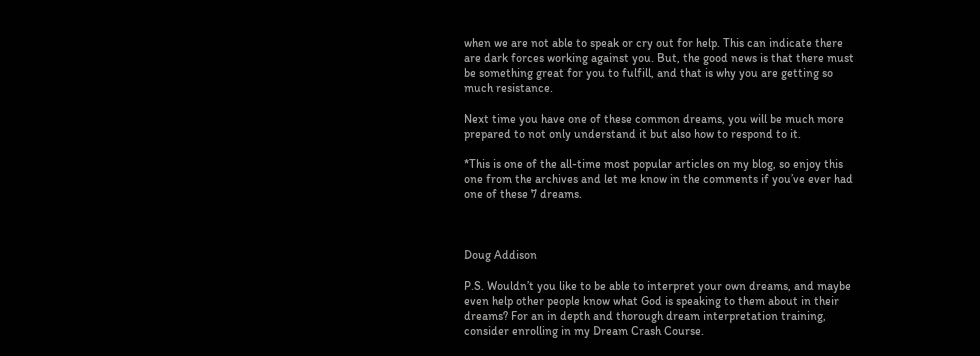when we are not able to speak or cry out for help. This can indicate there are dark forces working against you. But, the good news is that there must be something great for you to fulfill, and that is why you are getting so much resistance.

Next time you have one of these common dreams, you will be much more prepared to not only understand it but also how to respond to it.

*This is one of the all-time most popular articles on my blog, so enjoy this one from the archives and let me know in the comments if you’ve ever had one of these 7 dreams.



Doug Addison

P.S. Wouldn’t you like to be able to interpret your own dreams, and maybe even help other people know what God is speaking to them about in their dreams? For an in depth and thorough dream interpretation training, consider enrolling in my Dream Crash Course.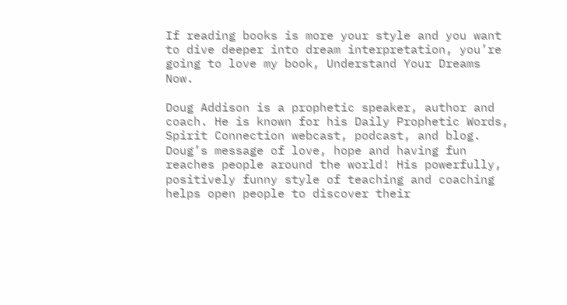If reading books is more your style and you want to dive deeper into dream interpretation, you’re going to love my book, Understand Your Dreams Now.

Doug Addison is a prophetic speaker, author and coach. He is known for his Daily Prophetic Words, Spirit Connection webcast, podcast, and blog. Doug’s message of love, hope and having fun reaches people around the world! His powerfully, positively funny style of teaching and coaching helps open people to discover their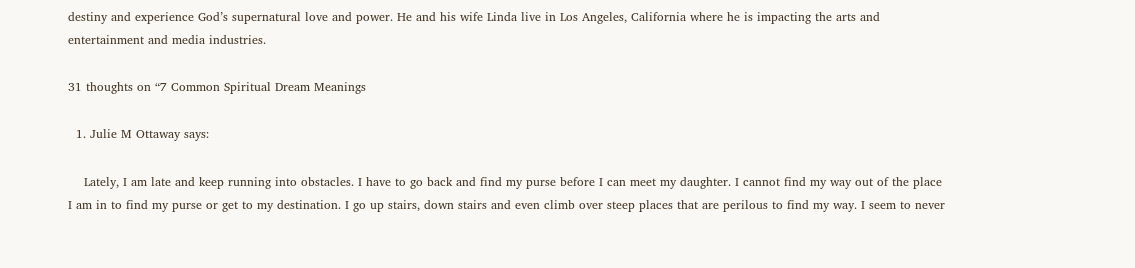destiny and experience God’s supernatural love and power. He and his wife Linda live in Los Angeles, California where he is impacting the arts and entertainment and media industries.

31 thoughts on “7 Common Spiritual Dream Meanings

  1. Julie M Ottaway says:

    Lately, I am late and keep running into obstacles. I have to go back and find my purse before I can meet my daughter. I cannot find my way out of the place I am in to find my purse or get to my destination. I go up stairs, down stairs and even climb over steep places that are perilous to find my way. I seem to never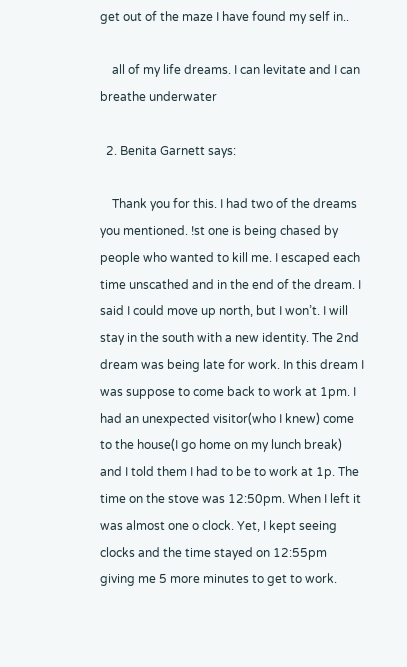get out of the maze I have found my self in..

    all of my life dreams. I can levitate and I can breathe underwater

  2. Benita Garnett says:

    Thank you for this. I had two of the dreams you mentioned. !st one is being chased by people who wanted to kill me. I escaped each time unscathed and in the end of the dream. I said I could move up north, but I won’t. I will stay in the south with a new identity. The 2nd dream was being late for work. In this dream I was suppose to come back to work at 1pm. I had an unexpected visitor(who I knew) come to the house(I go home on my lunch break) and I told them I had to be to work at 1p. The time on the stove was 12:50pm. When I left it was almost one o clock. Yet, I kept seeing clocks and the time stayed on 12:55pm giving me 5 more minutes to get to work.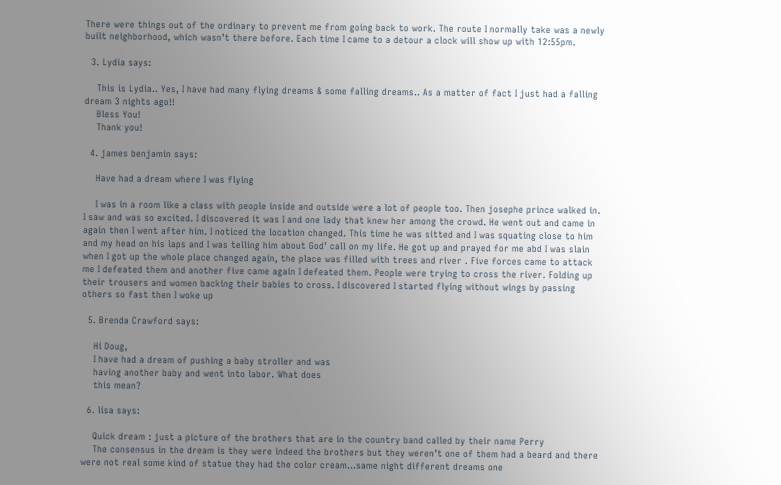There were things out of the ordinary to prevent me from going back to work. The route I normally take was a newly built neighborhood, which wasn’t there before. Each time I came to a detour a clock will show up with 12:55pm.

  3. Lydia says:

    This is Lydia.. Yes, I have had many flying dreams & some falling dreams.. As a matter of fact I just had a falling dream 3 nights ago!!
    Bless You!
    Thank you!

  4. james benjamin says:

    Have had a dream where I was flying

    I was in a room like a class with people inside and outside were a lot of people too. Then josephe prince walked in. I saw and was so excited. I discovered it was I and one lady that knew her among the crowd. He went out and came in again then I went after him. I noticed the location changed. This time he was sitted and I was squating close to him and my head on his laps and I was telling him about God’ call on my life. He got up and prayed for me abd I was slain when I got up the whole place changed again, the place was filled with trees and river . Five forces came to attack me I defeated them and another five came again I defeated them. People were trying to cross the river. Folding up their trousers and women backing their babies to cross. I discovered I started flying without wings by passing others so fast then I woke up

  5. Brenda Crawford says:

    Hi Doug,
    I have had a dream of pushing a baby stroller and was
    having another baby and went into labor. What does
    this mean?

  6. lisa says:

    Quick dream : just a picture of the brothers that are in the country band called by their name Perry
    The consensus in the dream is they were indeed the brothers but they weren’t one of them had a beard and there were not real some kind of statue they had the color cream…same night different dreams one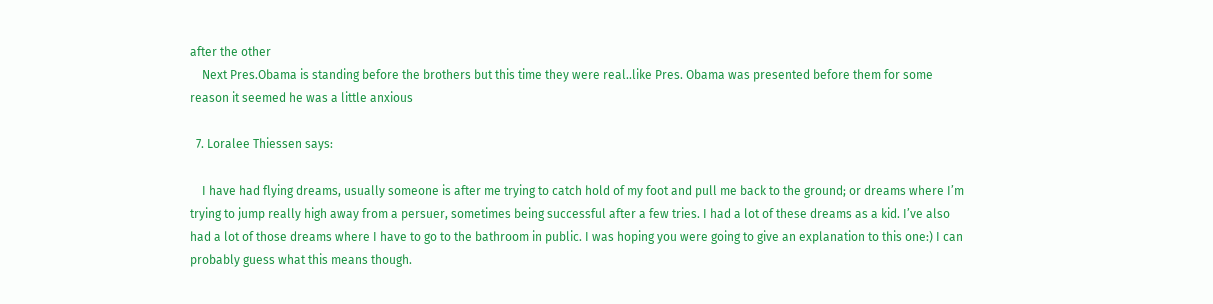after the other
    Next Pres.Obama is standing before the brothers but this time they were real..like Pres. Obama was presented before them for some reason it seemed he was a little anxious

  7. Loralee Thiessen says:

    I have had flying dreams, usually someone is after me trying to catch hold of my foot and pull me back to the ground; or dreams where I’m trying to jump really high away from a persuer, sometimes being successful after a few tries. I had a lot of these dreams as a kid. I’ve also had a lot of those dreams where I have to go to the bathroom in public. I was hoping you were going to give an explanation to this one:) I can probably guess what this means though.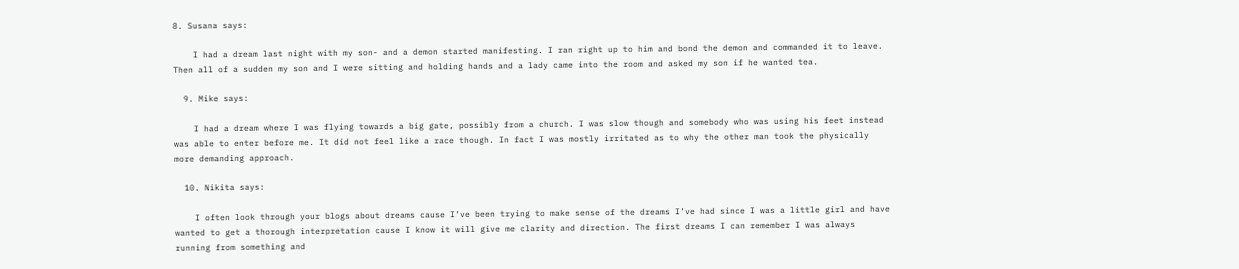8. Susana says:

    I had a dream last night with my son- and a demon started manifesting. I ran right up to him and bond the demon and commanded it to leave. Then all of a sudden my son and I were sitting and holding hands and a lady came into the room and asked my son if he wanted tea.

  9. Mike says:

    I had a dream where I was flying towards a big gate, possibly from a church. I was slow though and somebody who was using his feet instead was able to enter before me. It did not feel like a race though. In fact I was mostly irritated as to why the other man took the physically more demanding approach.

  10. Nikita says:

    I often look through your blogs about dreams cause I’ve been trying to make sense of the dreams I’ve had since I was a little girl and have wanted to get a thorough interpretation cause I know it will give me clarity and direction. The first dreams I can remember I was always running from something and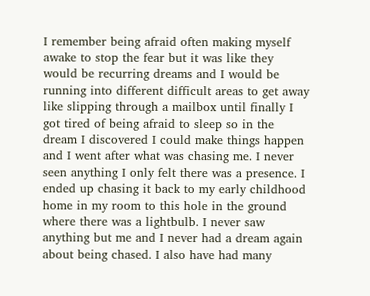I remember being afraid often making myself awake to stop the fear but it was like they would be recurring dreams and I would be running into different difficult areas to get away like slipping through a mailbox until finally I got tired of being afraid to sleep so in the dream I discovered I could make things happen and I went after what was chasing me. I never seen anything I only felt there was a presence. I ended up chasing it back to my early childhood home in my room to this hole in the ground where there was a lightbulb. I never saw anything but me and I never had a dream again about being chased. I also have had many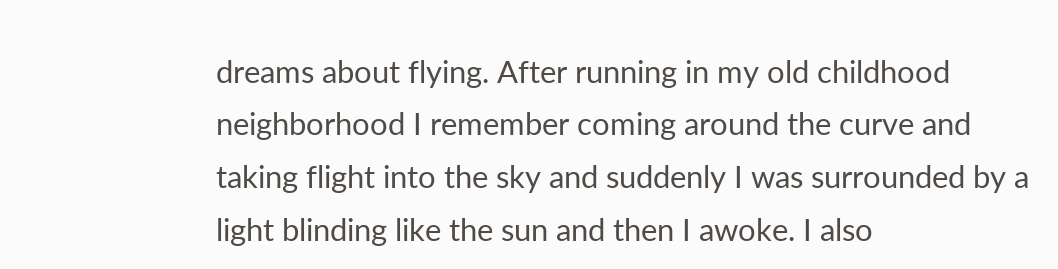dreams about flying. After running in my old childhood neighborhood I remember coming around the curve and taking flight into the sky and suddenly I was surrounded by a light blinding like the sun and then I awoke. I also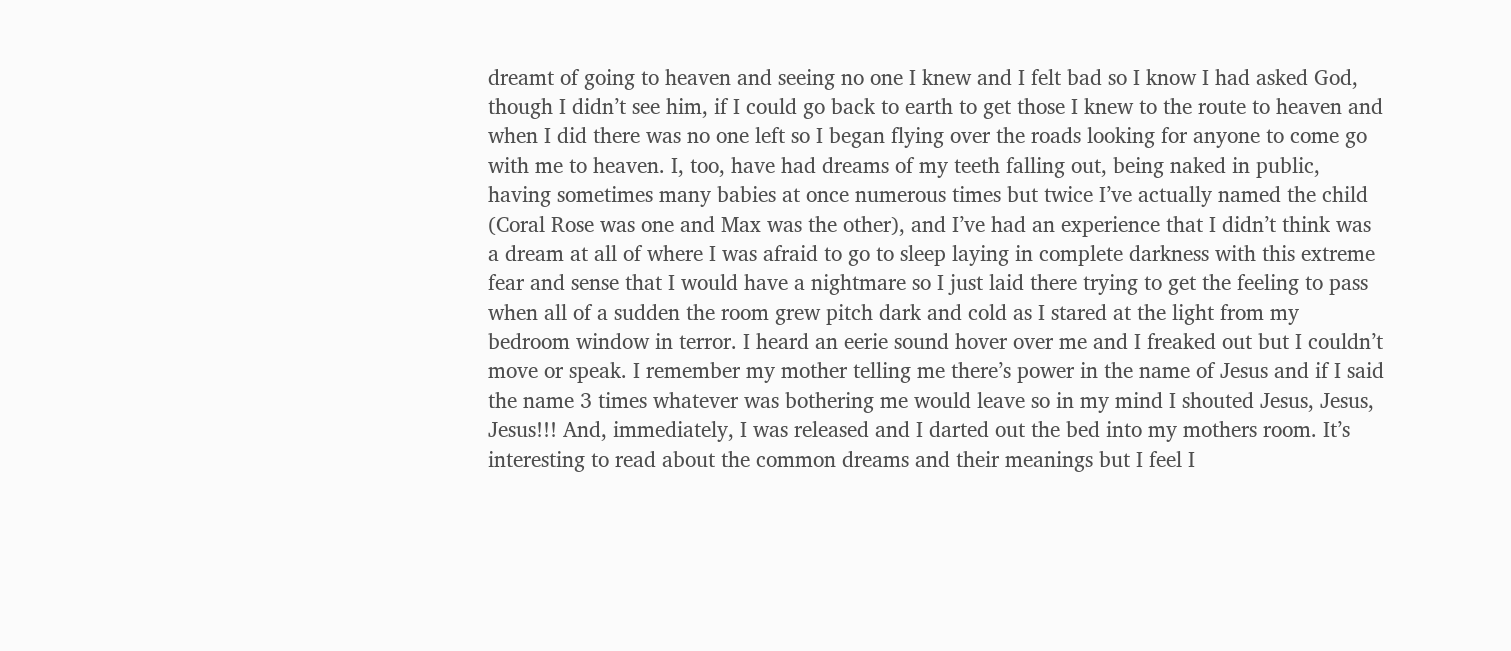dreamt of going to heaven and seeing no one I knew and I felt bad so I know I had asked God, though I didn’t see him, if I could go back to earth to get those I knew to the route to heaven and when I did there was no one left so I began flying over the roads looking for anyone to come go with me to heaven. I, too, have had dreams of my teeth falling out, being naked in public, having sometimes many babies at once numerous times but twice I’ve actually named the child (Coral Rose was one and Max was the other), and I’ve had an experience that I didn’t think was a dream at all of where I was afraid to go to sleep laying in complete darkness with this extreme fear and sense that I would have a nightmare so I just laid there trying to get the feeling to pass when all of a sudden the room grew pitch dark and cold as I stared at the light from my bedroom window in terror. I heard an eerie sound hover over me and I freaked out but I couldn’t move or speak. I remember my mother telling me there’s power in the name of Jesus and if I said the name 3 times whatever was bothering me would leave so in my mind I shouted Jesus, Jesus, Jesus!!! And, immediately, I was released and I darted out the bed into my mothers room. It’s interesting to read about the common dreams and their meanings but I feel I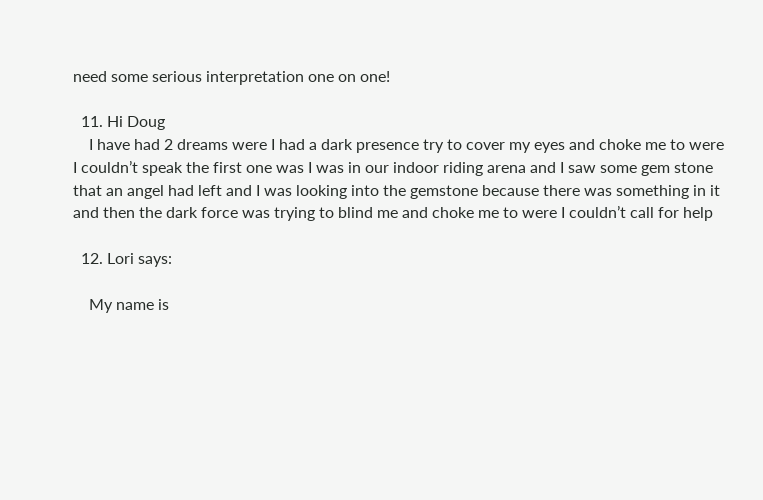need some serious interpretation one on one!

  11. Hi Doug
    I have had 2 dreams were I had a dark presence try to cover my eyes and choke me to were I couldn’t speak the first one was I was in our indoor riding arena and I saw some gem stone that an angel had left and I was looking into the gemstone because there was something in it and then the dark force was trying to blind me and choke me to were I couldn’t call for help

  12. Lori says:

    My name is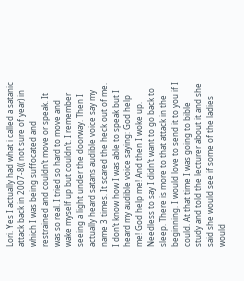Lori. Yes I actually had what i called a satanic attack back in 2007-8(( not sure of year) in which I was being suffocated and restrained and couldn’t move or speak. It was so real. I tried so hard to move and wake myself up but couldn’t. I remember seeing a light under the doorway. Then I actually heard satans audible voice say my name 3 times. It scared the heck out of me. I don’t know how I was able to speak but I heard my audible voice saying: God help me! God help me! And then I woke up. Needless to say I didn’t want to go back to sleep. There is more to that attack in the beginning. I would love to send it to you if I could. At that time I was going to bible study and told the lecturer about it and she said she would see if some of the ladies would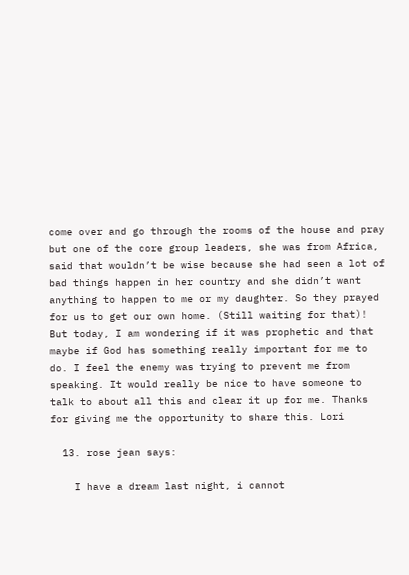come over and go through the rooms of the house and pray but one of the core group leaders, she was from Africa, said that wouldn’t be wise because she had seen a lot of bad things happen in her country and she didn’t want anything to happen to me or my daughter. So they prayed for us to get our own home. (Still waiting for that)! But today, I am wondering if it was prophetic and that maybe if God has something really important for me to do. I feel the enemy was trying to prevent me from speaking. It would really be nice to have someone to talk to about all this and clear it up for me. Thanks for giving me the opportunity to share this. Lori

  13. rose jean says:

    I have a dream last night, i cannot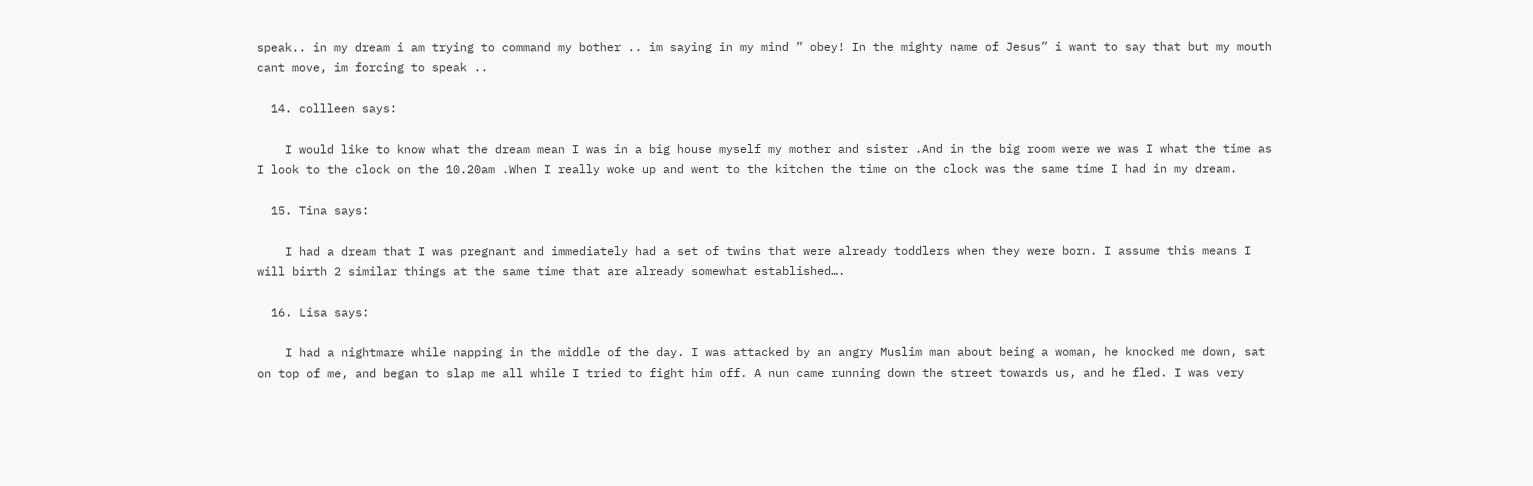speak.. in my dream i am trying to command my bother .. im saying in my mind ” obey! In the mighty name of Jesus” i want to say that but my mouth cant move, im forcing to speak ..

  14. collleen says:

    I would like to know what the dream mean I was in a big house myself my mother and sister .And in the big room were we was I what the time as I look to the clock on the 10.20am .When I really woke up and went to the kitchen the time on the clock was the same time I had in my dream.

  15. Tina says:

    I had a dream that I was pregnant and immediately had a set of twins that were already toddlers when they were born. I assume this means I will birth 2 similar things at the same time that are already somewhat established….

  16. Lisa says:

    I had a nightmare while napping in the middle of the day. I was attacked by an angry Muslim man about being a woman, he knocked me down, sat on top of me, and began to slap me all while I tried to fight him off. A nun came running down the street towards us, and he fled. I was very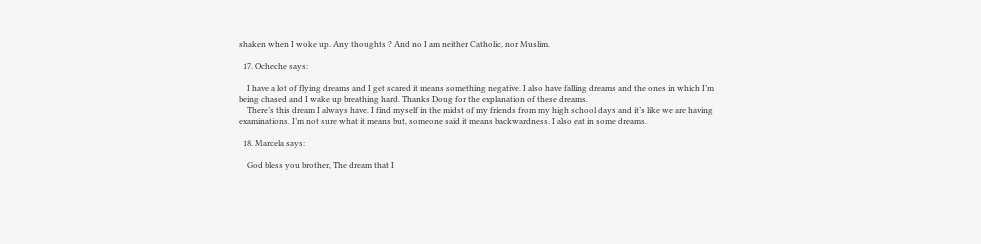shaken when I woke up. Any thoughts ? And no I am neither Catholic, nor Muslim.

  17. Ocheche says:

    I have a lot of flying dreams and I get scared it means something negative. I also have falling dreams and the ones in which I’m being chased and I wake up breathing hard. Thanks Doug for the explanation of these dreams.
    There’s this dream I always have. I find myself in the midst of my friends from my high school days and it’s like we are having examinations. I’m not sure what it means but, someone said it means backwardness. I also eat in some dreams.

  18. Marcela says:

    God bless you brother, The dream that I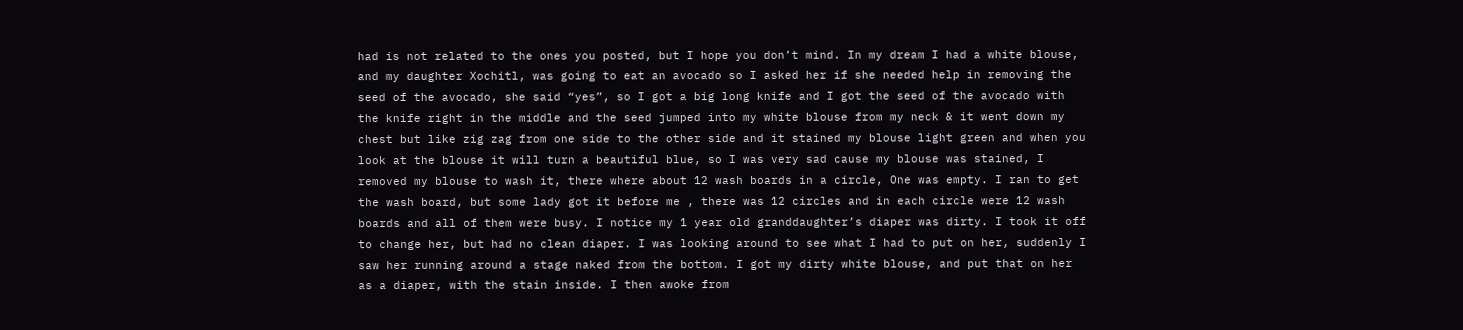had is not related to the ones you posted, but I hope you don’t mind. In my dream I had a white blouse, and my daughter Xochitl, was going to eat an avocado so I asked her if she needed help in removing the seed of the avocado, she said “yes”, so I got a big long knife and I got the seed of the avocado with the knife right in the middle and the seed jumped into my white blouse from my neck & it went down my chest but like zig zag from one side to the other side and it stained my blouse light green and when you look at the blouse it will turn a beautiful blue, so I was very sad cause my blouse was stained, I removed my blouse to wash it, there where about 12 wash boards in a circle, One was empty. I ran to get the wash board, but some lady got it before me , there was 12 circles and in each circle were 12 wash boards and all of them were busy. I notice my 1 year old granddaughter’s diaper was dirty. I took it off to change her, but had no clean diaper. I was looking around to see what I had to put on her, suddenly I saw her running around a stage naked from the bottom. I got my dirty white blouse, and put that on her as a diaper, with the stain inside. I then awoke from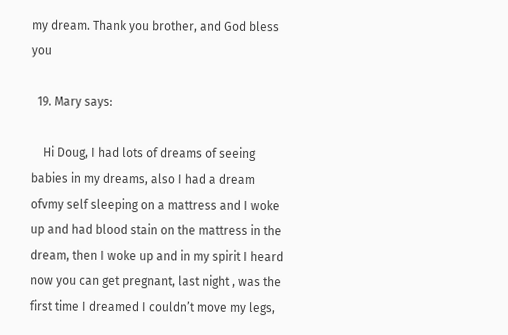my dream. Thank you brother, and God bless you

  19. Mary says:

    Hi Doug, I had lots of dreams of seeing babies in my dreams, also I had a dream ofvmy self sleeping on a mattress and I woke up and had blood stain on the mattress in the dream, then I woke up and in my spirit I heard now you can get pregnant, last night , was the first time I dreamed I couldn’t move my legs,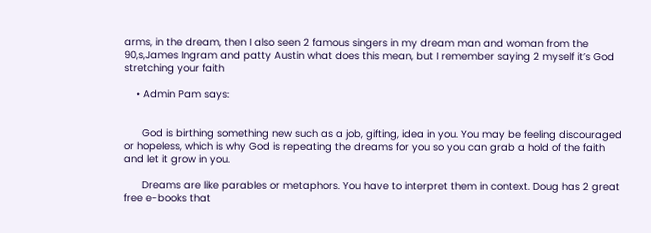arms, in the dream, then I also seen 2 famous singers in my dream man and woman from the 90,s,James Ingram and patty Austin what does this mean, but I remember saying 2 myself it’s God stretching your faith

    • Admin Pam says:


      God is birthing something new such as a job, gifting, idea in you. You may be feeling discouraged or hopeless, which is why God is repeating the dreams for you so you can grab a hold of the faith and let it grow in you.

      Dreams are like parables or metaphors. You have to interpret them in context. Doug has 2 great free e-books that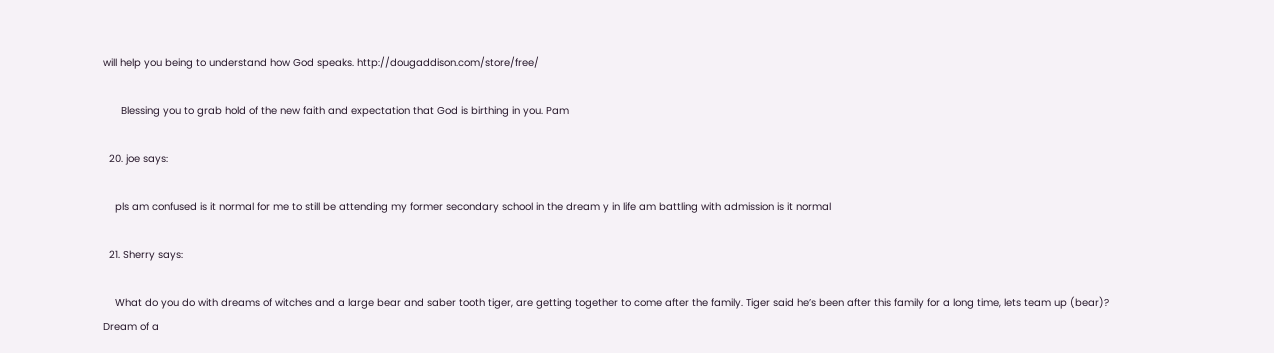will help you being to understand how God speaks. http://dougaddison.com/store/free/

      Blessing you to grab hold of the new faith and expectation that God is birthing in you. Pam

  20. joe says:

    pls am confused is it normal for me to still be attending my former secondary school in the dream y in life am battling with admission is it normal

  21. Sherry says:

    What do you do with dreams of witches and a large bear and saber tooth tiger, are getting together to come after the family. Tiger said he’s been after this family for a long time, lets team up (bear)? Dream of a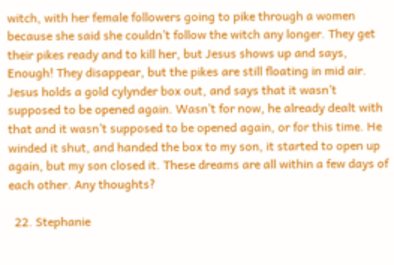witch, with her female followers going to pike through a women because she said she couldn’t follow the witch any longer. They get their pikes ready and to kill her, but Jesus shows up and says, Enough! They disappear, but the pikes are still floating in mid air. Jesus holds a gold cylynder box out, and says that it wasn’t supposed to be opened again. Wasn’t for now, he already dealt with that and it wasn’t supposed to be opened again, or for this time. He winded it shut, and handed the box to my son, it started to open up again, but my son closed it. These dreams are all within a few days of each other. Any thoughts?

  22. Stephanie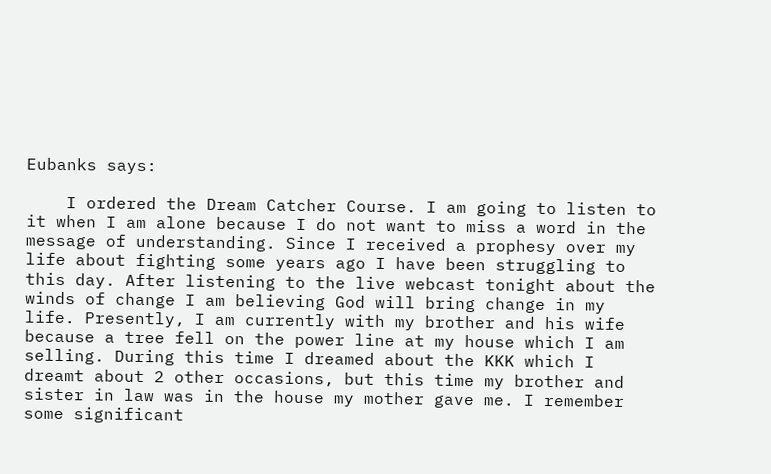Eubanks says:

    I ordered the Dream Catcher Course. I am going to listen to it when I am alone because I do not want to miss a word in the message of understanding. Since I received a prophesy over my life about fighting some years ago I have been struggling to this day. After listening to the live webcast tonight about the winds of change I am believing God will bring change in my life. Presently, I am currently with my brother and his wife because a tree fell on the power line at my house which I am selling. During this time I dreamed about the KKK which I dreamt about 2 other occasions, but this time my brother and sister in law was in the house my mother gave me. I remember some significant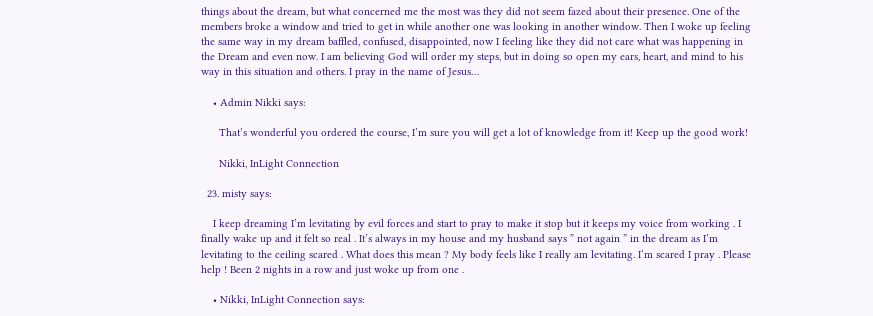things about the dream, but what concerned me the most was they did not seem fazed about their presence. One of the members broke a window and tried to get in while another one was looking in another window. Then I woke up feeling the same way in my dream baffled, confused, disappointed, now I feeling like they did not care what was happening in the Dream and even now. I am believing God will order my steps, but in doing so open my ears, heart, and mind to his way in this situation and others. I pray in the name of Jesus…

    • Admin Nikki says:

      That’s wonderful you ordered the course, I’m sure you will get a lot of knowledge from it! Keep up the good work!

      Nikki, InLight Connection

  23. misty says:

    I keep dreaming I’m levitating by evil forces and start to pray to make it stop but it keeps my voice from working . I finally wake up and it felt so real . It’s always in my house and my husband says ” not again ” in the dream as I’m levitating to the ceiling scared . What does this mean ? My body feels like I really am levitating. I’m scared I pray . Please help ! Been 2 nights in a row and just woke up from one .

    • Nikki, InLight Connection says: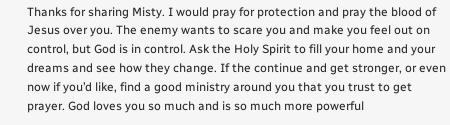Thanks for sharing Misty. I would pray for protection and pray the blood of Jesus over you. The enemy wants to scare you and make you feel out on control, but God is in control. Ask the Holy Spirit to fill your home and your dreams and see how they change. If the continue and get stronger, or even now if you’d like, find a good ministry around you that you trust to get prayer. God loves you so much and is so much more powerful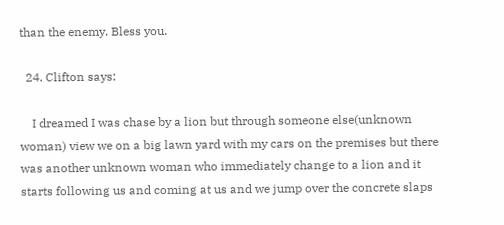than the enemy. Bless you.

  24. Clifton says:

    I dreamed I was chase by a lion but through someone else(unknown woman) view we on a big lawn yard with my cars on the premises but there was another unknown woman who immediately change to a lion and it starts following us and coming at us and we jump over the concrete slaps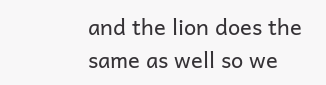and the lion does the same as well so we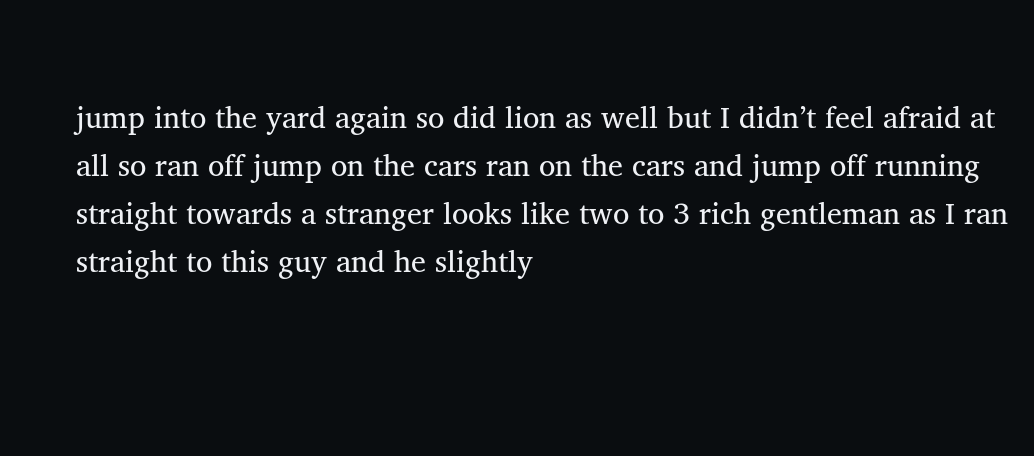jump into the yard again so did lion as well but I didn’t feel afraid at all so ran off jump on the cars ran on the cars and jump off running straight towards a stranger looks like two to 3 rich gentleman as I ran straight to this guy and he slightly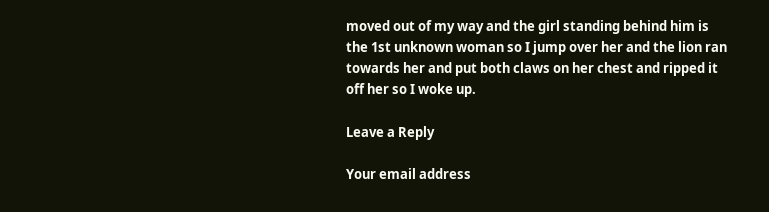moved out of my way and the girl standing behind him is the 1st unknown woman so I jump over her and the lion ran towards her and put both claws on her chest and ripped it off her so I woke up.

Leave a Reply

Your email address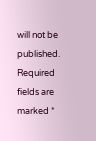will not be published. Required fields are marked *